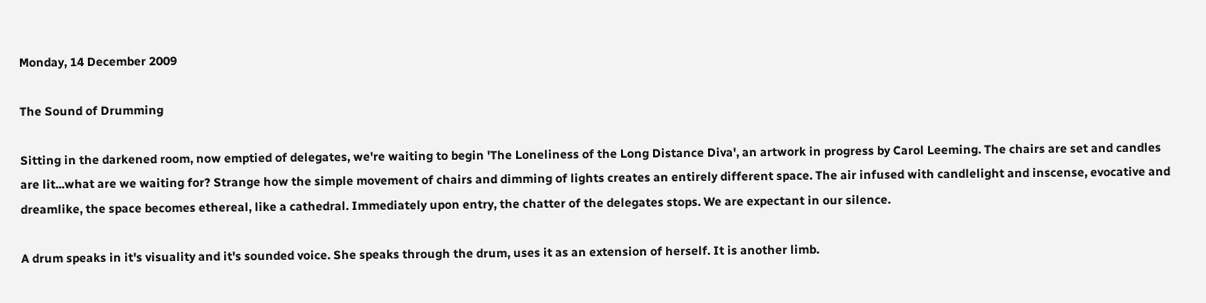Monday, 14 December 2009

The Sound of Drumming

Sitting in the darkened room, now emptied of delegates, we're waiting to begin 'The Loneliness of the Long Distance Diva', an artwork in progress by Carol Leeming. The chairs are set and candles are lit...what are we waiting for? Strange how the simple movement of chairs and dimming of lights creates an entirely different space. The air infused with candlelight and inscense, evocative and dreamlike, the space becomes ethereal, like a cathedral. Immediately upon entry, the chatter of the delegates stops. We are expectant in our silence.

A drum speaks in it's visuality and it's sounded voice. She speaks through the drum, uses it as an extension of herself. It is another limb.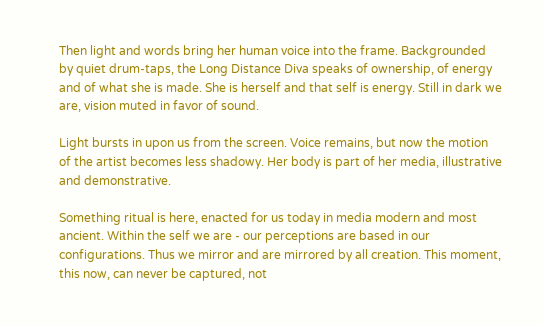Then light and words bring her human voice into the frame. Backgrounded by quiet drum-taps, the Long Distance Diva speaks of ownership, of energy and of what she is made. She is herself and that self is energy. Still in dark we are, vision muted in favor of sound.

Light bursts in upon us from the screen. Voice remains, but now the motion of the artist becomes less shadowy. Her body is part of her media, illustrative and demonstrative.

Something ritual is here, enacted for us today in media modern and most ancient. Within the self we are - our perceptions are based in our configurations. Thus we mirror and are mirrored by all creation. This moment, this now, can never be captured, not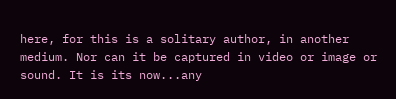here, for this is a solitary author, in another medium. Nor can it be captured in video or image or sound. It is its now...any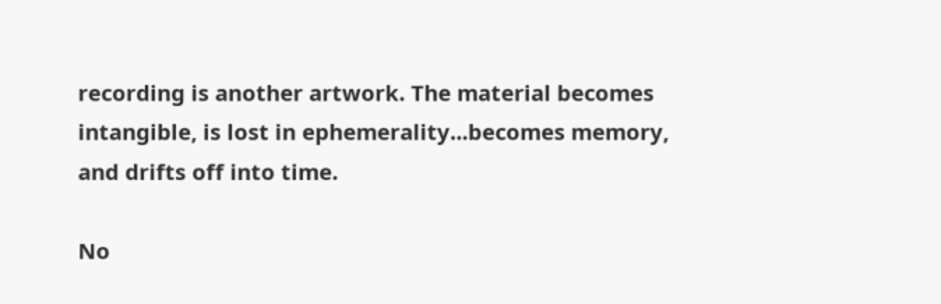recording is another artwork. The material becomes intangible, is lost in ephemerality...becomes memory, and drifts off into time.

No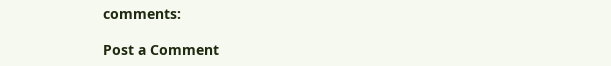comments:

Post a Comment